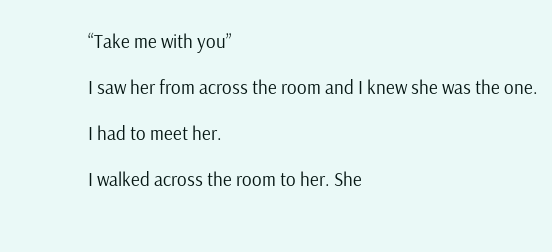“Take me with you”

I saw her from across the room and I knew she was the one.

I had to meet her.

I walked across the room to her. She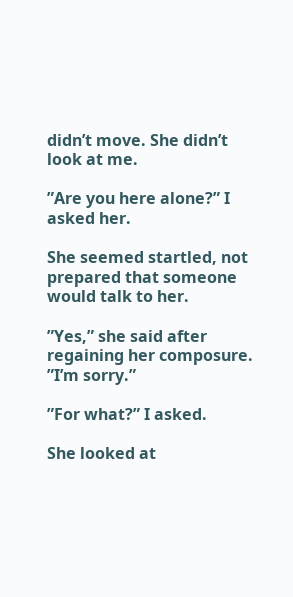didn’t move. She didn’t look at me.

”Are you here alone?” I asked her.

She seemed startled, not prepared that someone would talk to her.

”Yes,” she said after regaining her composure. ”I’m sorry.”

”For what?” I asked.

She looked at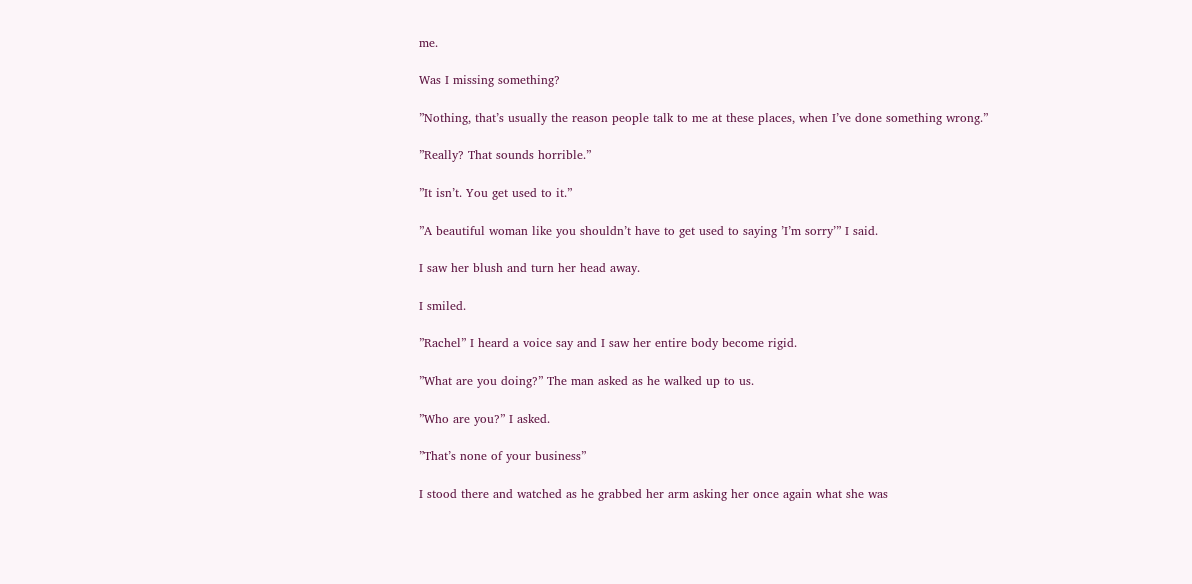me.

Was I missing something?

”Nothing, that’s usually the reason people talk to me at these places, when I’ve done something wrong.”

”Really? That sounds horrible.”

”It isn’t. You get used to it.”

”A beautiful woman like you shouldn’t have to get used to saying ’I’m sorry’” I said.

I saw her blush and turn her head away.

I smiled.

”Rachel” I heard a voice say and I saw her entire body become rigid.

”What are you doing?” The man asked as he walked up to us.

”Who are you?” I asked.

”That’s none of your business”

I stood there and watched as he grabbed her arm asking her once again what she was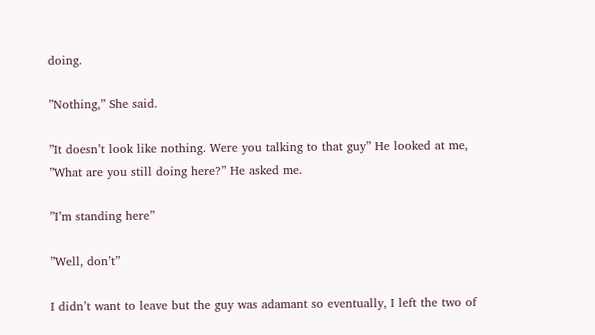doing.

”Nothing,” She said.

”It doesn’t look like nothing. Were you talking to that guy” He looked at me, ”What are you still doing here?” He asked me.

”I’m standing here”

”Well, don’t”

I didn’t want to leave but the guy was adamant so eventually, I left the two of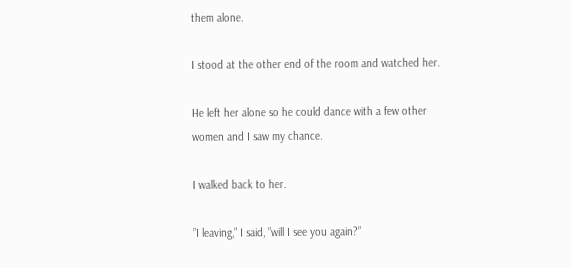them alone.

I stood at the other end of the room and watched her.

He left her alone so he could dance with a few other women and I saw my chance.

I walked back to her.

”I leaving,” I said, ”will I see you again?”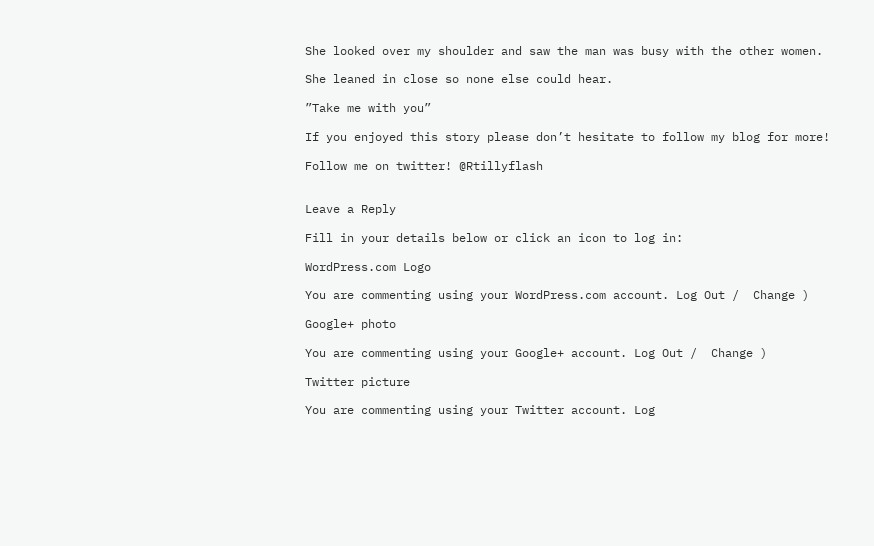She looked over my shoulder and saw the man was busy with the other women.

She leaned in close so none else could hear.

”Take me with you”

If you enjoyed this story please don’t hesitate to follow my blog for more!

Follow me on twitter! @Rtillyflash


Leave a Reply

Fill in your details below or click an icon to log in:

WordPress.com Logo

You are commenting using your WordPress.com account. Log Out /  Change )

Google+ photo

You are commenting using your Google+ account. Log Out /  Change )

Twitter picture

You are commenting using your Twitter account. Log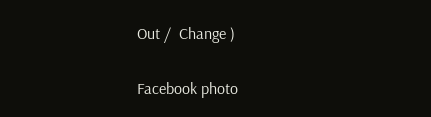Out /  Change )

Facebook photo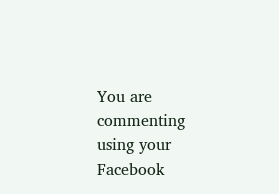You are commenting using your Facebook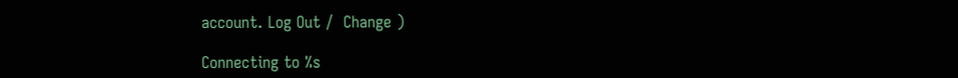account. Log Out /  Change )

Connecting to %s